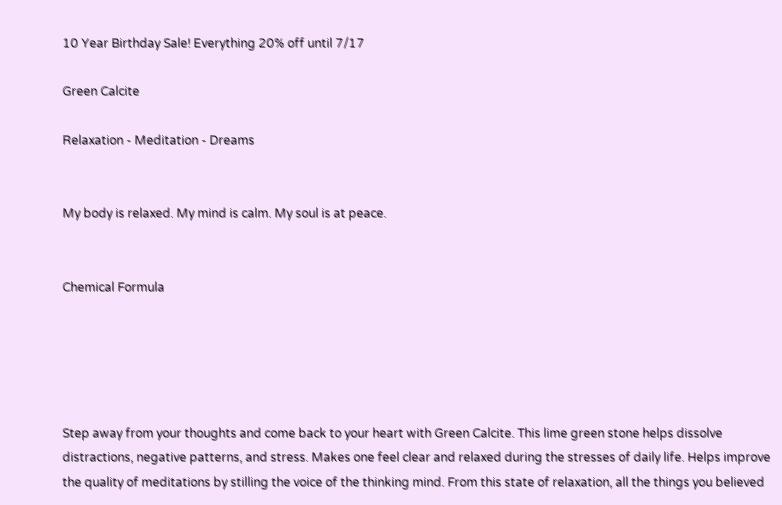10 Year Birthday Sale! Everything 20% off until 7/17

Green Calcite

Relaxation - Meditation - Dreams


My body is relaxed. My mind is calm. My soul is at peace.


Chemical Formula





Step away from your thoughts and come back to your heart with Green Calcite. This lime green stone helps dissolve distractions, negative patterns, and stress. Makes one feel clear and relaxed during the stresses of daily life. Helps improve the quality of meditations by stilling the voice of the thinking mind. From this state of relaxation, all the things you believed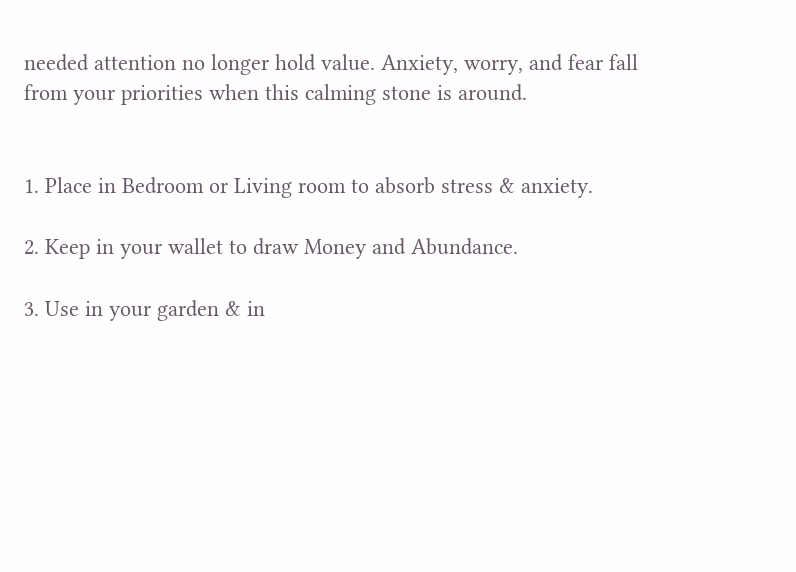needed attention no longer hold value. Anxiety, worry, and fear fall from your priorities when this calming stone is around.


1. Place in Bedroom or Living room to absorb stress & anxiety.

2. Keep in your wallet to draw Money and Abundance.

3. Use in your garden & in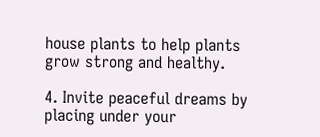house plants to help plants grow strong and healthy.

4. Invite peaceful dreams by placing under your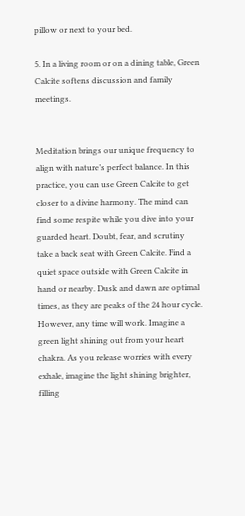pillow or next to your bed.

5. In a living room or on a dining table, Green Calcite softens discussion and family meetings.


Meditation brings our unique frequency to align with nature’s perfect balance. In this practice, you can use Green Calcite to get closer to a divine harmony. The mind can find some respite while you dive into your guarded heart. Doubt, fear, and scrutiny take a back seat with Green Calcite. Find a quiet space outside with Green Calcite in hand or nearby. Dusk and dawn are optimal times, as they are peaks of the 24 hour cycle. However, any time will work. Imagine a green light shining out from your heart chakra. As you release worries with every exhale, imagine the light shining brighter, filling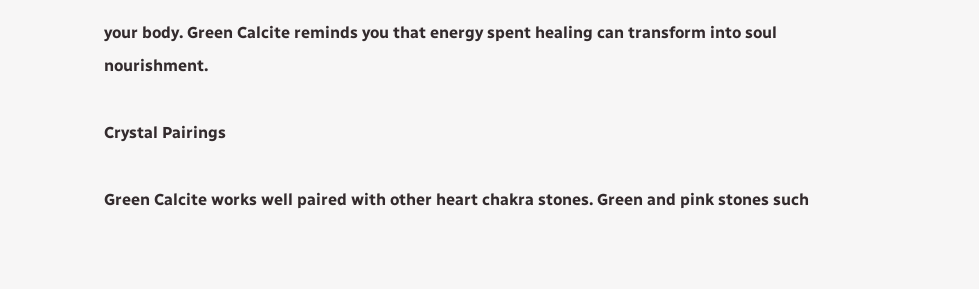your body. Green Calcite reminds you that energy spent healing can transform into soul nourishment.

Crystal Pairings

Green Calcite works well paired with other heart chakra stones. Green and pink stones such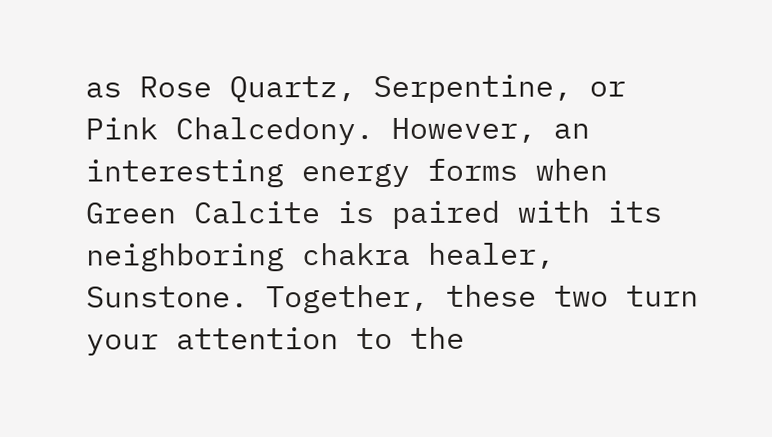as Rose Quartz, Serpentine, or Pink Chalcedony. However, an interesting energy forms when Green Calcite is paired with its neighboring chakra healer, Sunstone. Together, these two turn your attention to the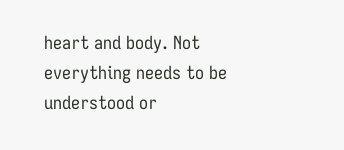heart and body. Not everything needs to be understood or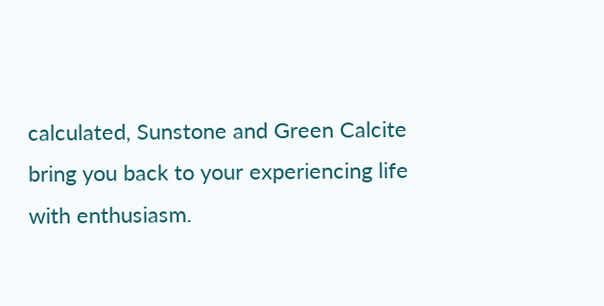calculated, Sunstone and Green Calcite bring you back to your experiencing life with enthusiasm.